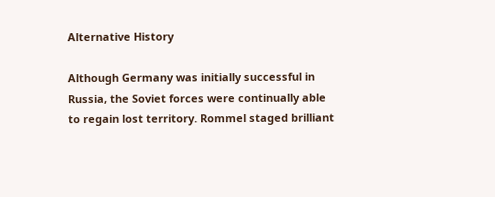Alternative History

Although Germany was initially successful in Russia, the Soviet forces were continually able to regain lost territory. Rommel staged brilliant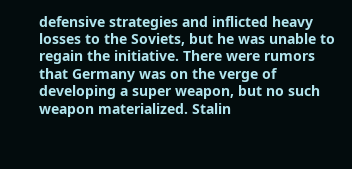defensive strategies and inflicted heavy losses to the Soviets, but he was unable to regain the initiative. There were rumors that Germany was on the verge of developing a super weapon, but no such weapon materialized. Stalin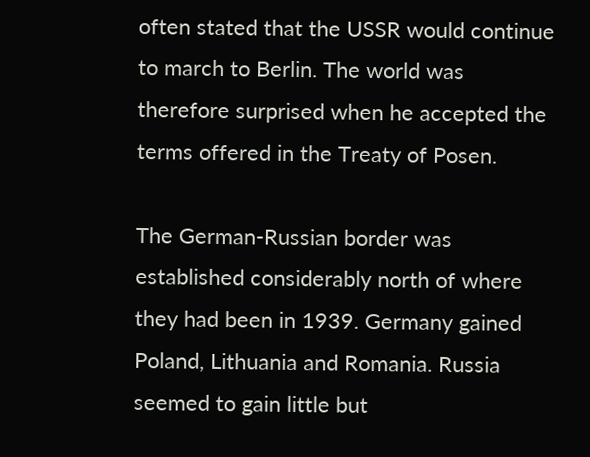often stated that the USSR would continue to march to Berlin. The world was therefore surprised when he accepted the terms offered in the Treaty of Posen.

The German-Russian border was established considerably north of where they had been in 1939. Germany gained Poland, Lithuania and Romania. Russia seemed to gain little but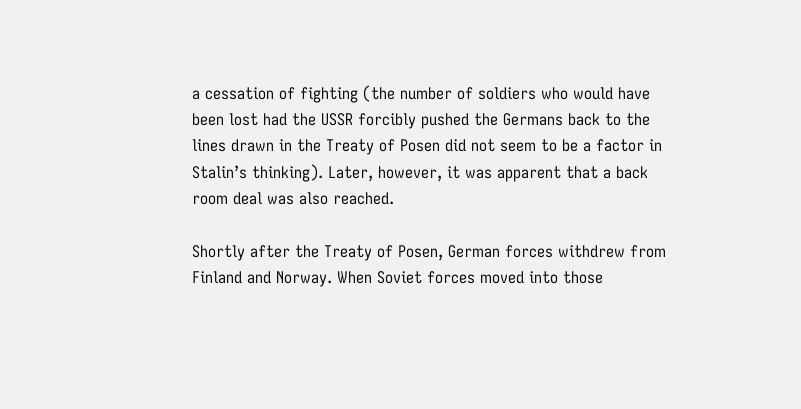a cessation of fighting (the number of soldiers who would have been lost had the USSR forcibly pushed the Germans back to the lines drawn in the Treaty of Posen did not seem to be a factor in Stalin’s thinking). Later, however, it was apparent that a back room deal was also reached.

Shortly after the Treaty of Posen, German forces withdrew from Finland and Norway. When Soviet forces moved into those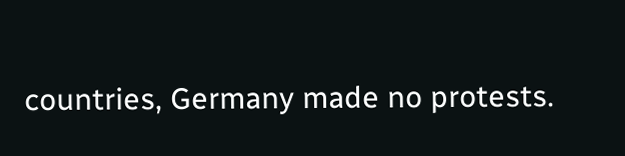countries, Germany made no protests.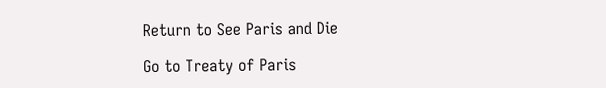Return to See Paris and Die

Go to Treaty of Paris